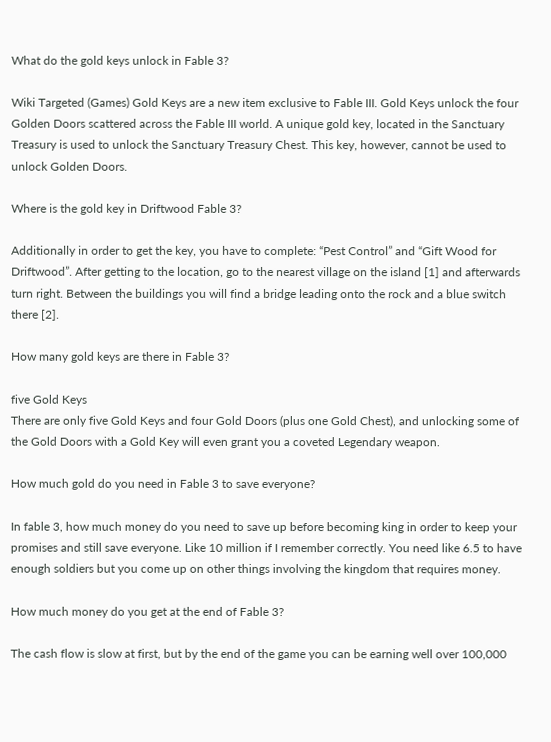What do the gold keys unlock in Fable 3?

Wiki Targeted (Games) Gold Keys are a new item exclusive to Fable III. Gold Keys unlock the four Golden Doors scattered across the Fable III world. A unique gold key, located in the Sanctuary Treasury is used to unlock the Sanctuary Treasury Chest. This key, however, cannot be used to unlock Golden Doors.

Where is the gold key in Driftwood Fable 3?

Additionally in order to get the key, you have to complete: “Pest Control” and “Gift Wood for Driftwood”. After getting to the location, go to the nearest village on the island [1] and afterwards turn right. Between the buildings you will find a bridge leading onto the rock and a blue switch there [2].

How many gold keys are there in Fable 3?

five Gold Keys
There are only five Gold Keys and four Gold Doors (plus one Gold Chest), and unlocking some of the Gold Doors with a Gold Key will even grant you a coveted Legendary weapon.

How much gold do you need in Fable 3 to save everyone?

In fable 3, how much money do you need to save up before becoming king in order to keep your promises and still save everyone. Like 10 million if I remember correctly. You need like 6.5 to have enough soldiers but you come up on other things involving the kingdom that requires money.

How much money do you get at the end of Fable 3?

The cash flow is slow at first, but by the end of the game you can be earning well over 100,000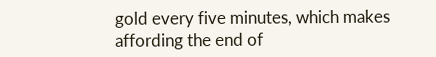gold every five minutes, which makes affording the end of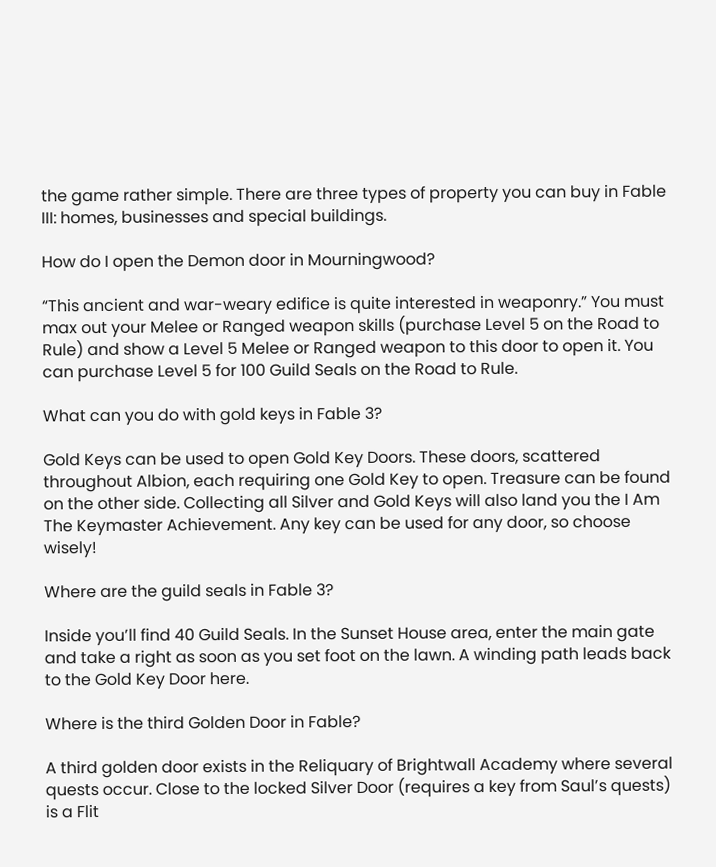the game rather simple. There are three types of property you can buy in Fable III: homes, businesses and special buildings.

How do I open the Demon door in Mourningwood?

“This ancient and war-weary edifice is quite interested in weaponry.” You must max out your Melee or Ranged weapon skills (purchase Level 5 on the Road to Rule) and show a Level 5 Melee or Ranged weapon to this door to open it. You can purchase Level 5 for 100 Guild Seals on the Road to Rule.

What can you do with gold keys in Fable 3?

Gold Keys can be used to open Gold Key Doors. These doors, scattered throughout Albion, each requiring one Gold Key to open. Treasure can be found on the other side. Collecting all Silver and Gold Keys will also land you the I Am The Keymaster Achievement. Any key can be used for any door, so choose wisely!

Where are the guild seals in Fable 3?

Inside you’ll find 40 Guild Seals. In the Sunset House area, enter the main gate and take a right as soon as you set foot on the lawn. A winding path leads back to the Gold Key Door here.

Where is the third Golden Door in Fable?

A third golden door exists in the Reliquary of Brightwall Academy where several quests occur. Close to the locked Silver Door (requires a key from Saul’s quests) is a Flit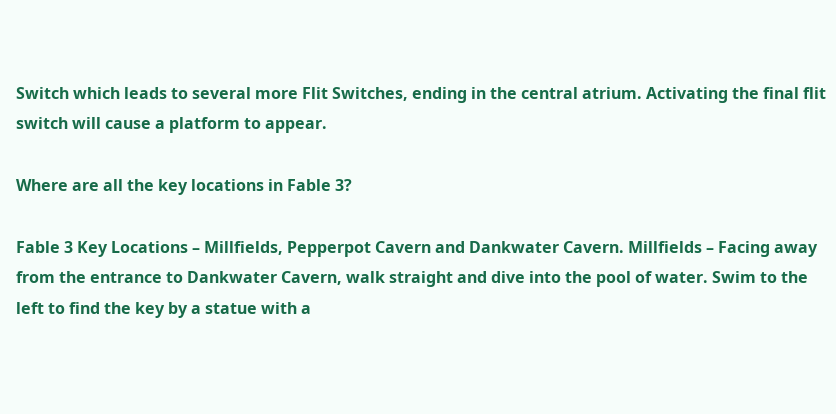Switch which leads to several more Flit Switches, ending in the central atrium. Activating the final flit switch will cause a platform to appear.

Where are all the key locations in Fable 3?

Fable 3 Key Locations – Millfields, Pepperpot Cavern and Dankwater Cavern. Millfields – Facing away from the entrance to Dankwater Cavern, walk straight and dive into the pool of water. Swim to the left to find the key by a statue with a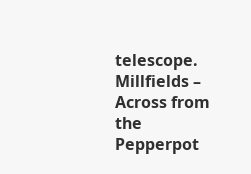telescope. Millfields – Across from the Pepperpot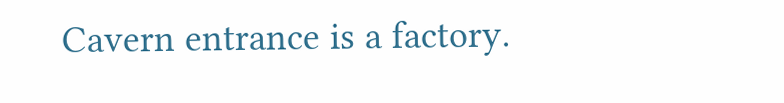Cavern entrance is a factory.